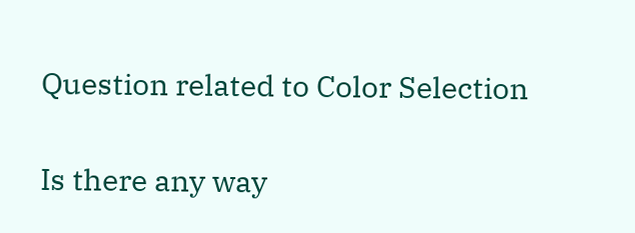Question related to Color Selection

Is there any way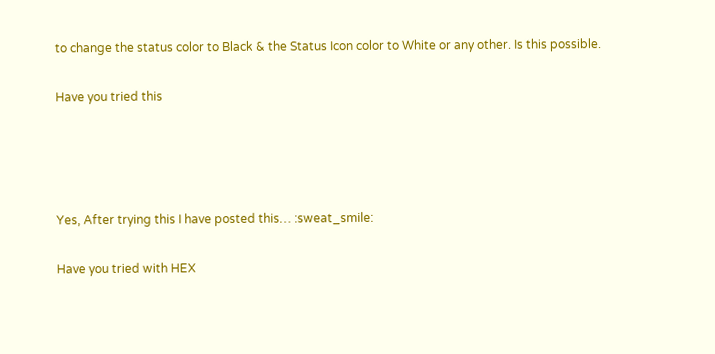to change the status color to Black & the Status Icon color to White or any other. Is this possible.

Have you tried this




Yes, After trying this I have posted this… :sweat_smile:

Have you tried with HEX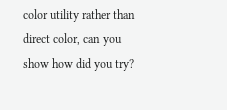color utility rather than direct color, can you show how did you try?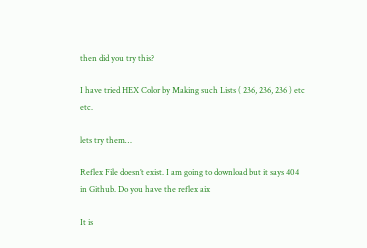then did you try this?

I have tried HEX Color by Making such Lists ( 236, 236, 236 ) etc etc.

lets try them…

Reflex File doesn’t exist. I am going to download but it says 404 in Github. Do you have the reflex aix

It is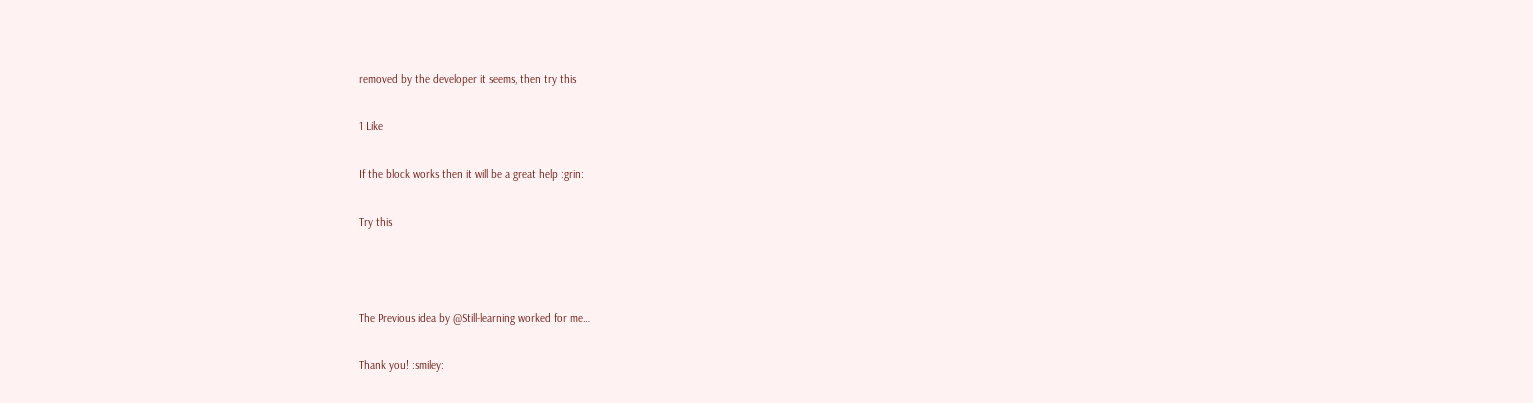removed by the developer it seems, then try this

1 Like

If the block works then it will be a great help :grin:

Try this



The Previous idea by @Still-learning worked for me…

Thank you! :smiley: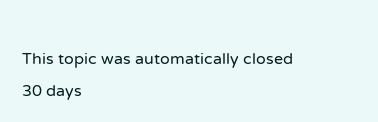This topic was automatically closed 30 days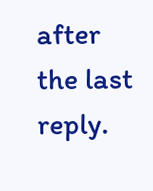after the last reply.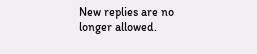New replies are no longer allowed.